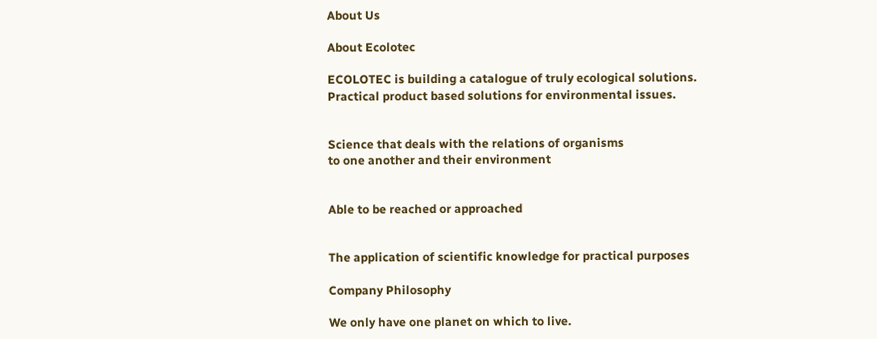About Us

About Ecolotec

ECOLOTEC is building a catalogue of truly ecological solutions.
Practical product based solutions for environmental issues.


Science that deals with the relations of organisms
to one another and their environment


Able to be reached or approached


The application of scientific knowledge for practical purposes

Company Philosophy

We only have one planet on which to live.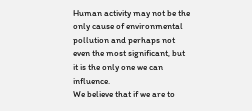Human activity may not be the only cause of environmental pollution and perhaps not even the most significant, but it is the only one we can influence.
We believe that if we are to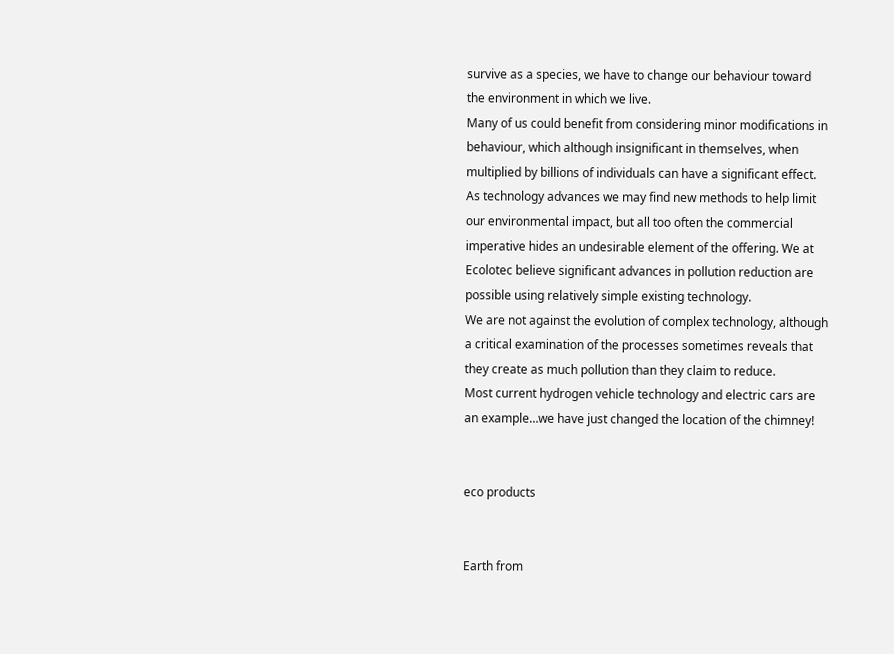survive as a species, we have to change our behaviour toward the environment in which we live.
Many of us could benefit from considering minor modifications in behaviour, which although insignificant in themselves, when multiplied by billions of individuals can have a significant effect.
As technology advances we may find new methods to help limit our environmental impact, but all too often the commercial imperative hides an undesirable element of the offering. We at Ecolotec believe significant advances in pollution reduction are possible using relatively simple existing technology.
We are not against the evolution of complex technology, although a critical examination of the processes sometimes reveals that they create as much pollution than they claim to reduce.
Most current hydrogen vehicle technology and electric cars are an example…we have just changed the location of the chimney!


eco products


Earth from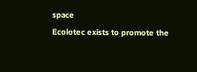space
Ecolotec exists to promote the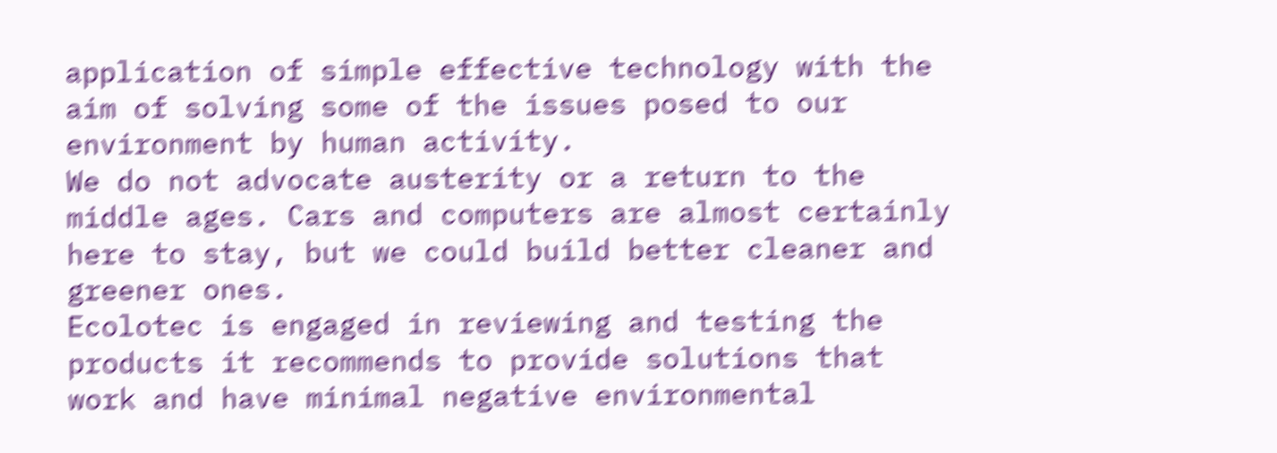application of simple effective technology with the aim of solving some of the issues posed to our environment by human activity.
We do not advocate austerity or a return to the middle ages. Cars and computers are almost certainly here to stay, but we could build better cleaner and greener ones.
Ecolotec is engaged in reviewing and testing the products it recommends to provide solutions that work and have minimal negative environmental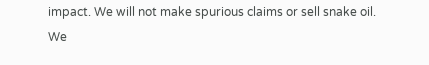impact. We will not make spurious claims or sell snake oil.
We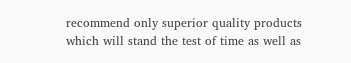recommend only superior quality products which will stand the test of time as well as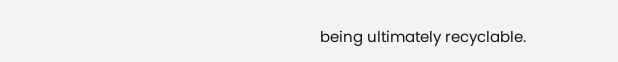being ultimately recyclable.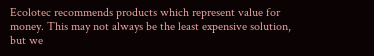Ecolotec recommends products which represent value for money. This may not always be the least expensive solution, but we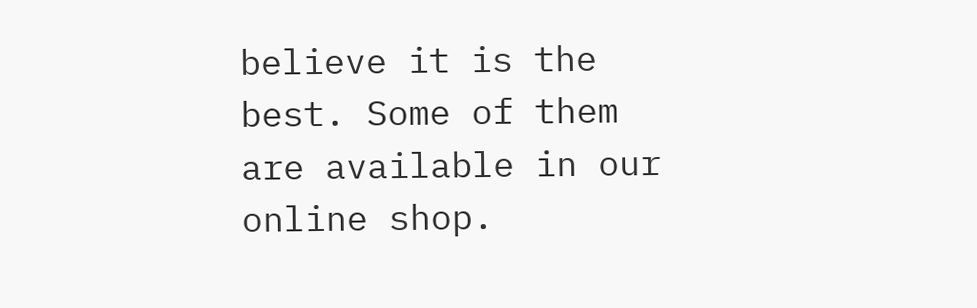believe it is the best. Some of them are available in our online shop.